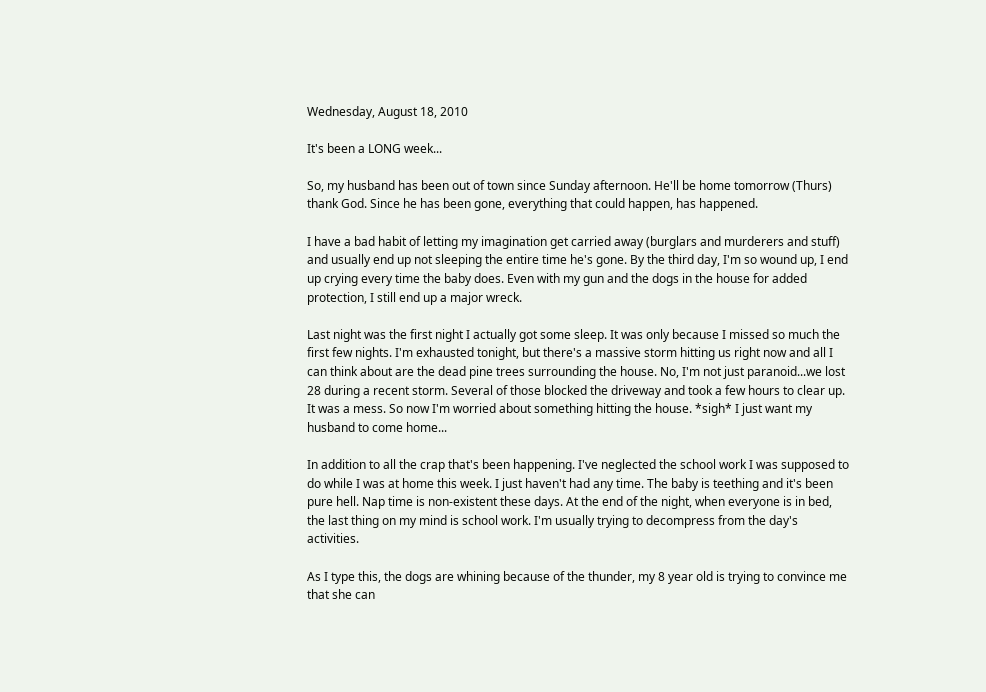Wednesday, August 18, 2010

It's been a LONG week...

So, my husband has been out of town since Sunday afternoon. He'll be home tomorrow (Thurs) thank God. Since he has been gone, everything that could happen, has happened.

I have a bad habit of letting my imagination get carried away (burglars and murderers and stuff) and usually end up not sleeping the entire time he's gone. By the third day, I'm so wound up, I end up crying every time the baby does. Even with my gun and the dogs in the house for added protection, I still end up a major wreck.

Last night was the first night I actually got some sleep. It was only because I missed so much the first few nights. I'm exhausted tonight, but there's a massive storm hitting us right now and all I can think about are the dead pine trees surrounding the house. No, I'm not just paranoid...we lost 28 during a recent storm. Several of those blocked the driveway and took a few hours to clear up. It was a mess. So now I'm worried about something hitting the house. *sigh* I just want my husband to come home...

In addition to all the crap that's been happening. I've neglected the school work I was supposed to do while I was at home this week. I just haven't had any time. The baby is teething and it's been pure hell. Nap time is non-existent these days. At the end of the night, when everyone is in bed, the last thing on my mind is school work. I'm usually trying to decompress from the day's activities.

As I type this, the dogs are whining because of the thunder, my 8 year old is trying to convince me that she can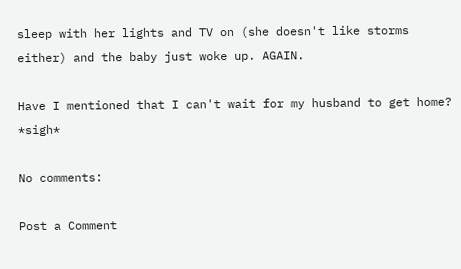sleep with her lights and TV on (she doesn't like storms either) and the baby just woke up. AGAIN.

Have I mentioned that I can't wait for my husband to get home? *sigh*

No comments:

Post a Comment